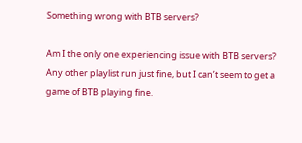Something wrong with BTB servers?

Am I the only one experiencing issue with BTB servers? Any other playlist run just fine, but I can’t seem to get a game of BTB playing fine.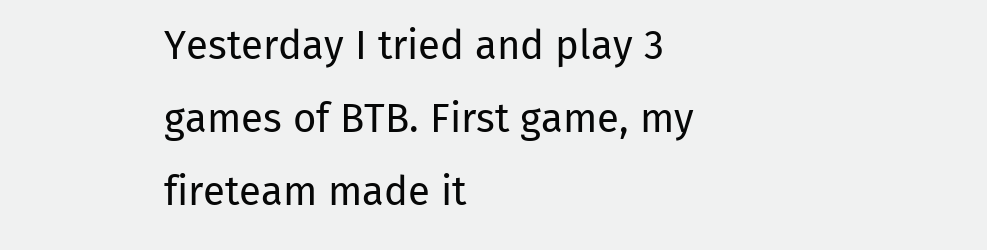Yesterday I tried and play 3 games of BTB. First game, my fireteam made it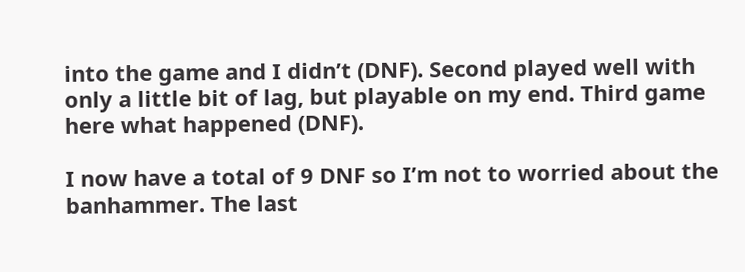into the game and I didn’t (DNF). Second played well with only a little bit of lag, but playable on my end. Third game here what happened (DNF).

I now have a total of 9 DNF so I’m not to worried about the banhammer. The last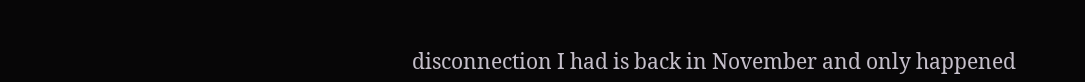disconnection I had is back in November and only happened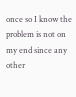once so I know the problem is not on my end since any other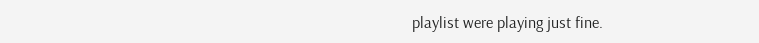playlist were playing just fine.